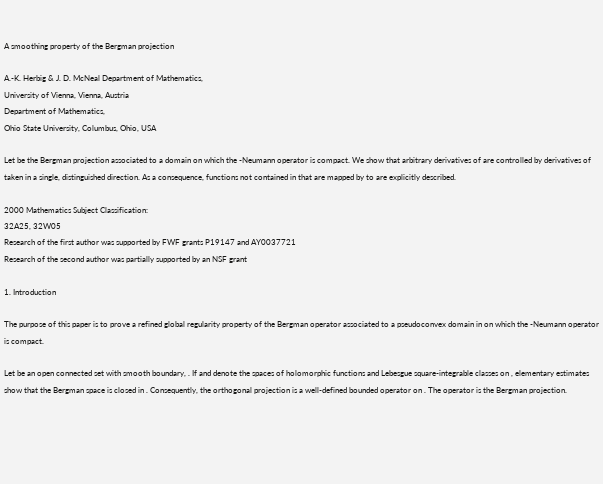A smoothing property of the Bergman projection

A.-K. Herbig & J. D. McNeal Department of Mathematics,
University of Vienna, Vienna, Austria
Department of Mathematics,
Ohio State University, Columbus, Ohio, USA

Let be the Bergman projection associated to a domain on which the -Neumann operator is compact. We show that arbitrary derivatives of are controlled by derivatives of taken in a single, distinguished direction. As a consequence, functions not contained in that are mapped by to are explicitly described.

2000 Mathematics Subject Classification:
32A25, 32W05
Research of the first author was supported by FWF grants P19147 and AY0037721
Research of the second author was partially supported by an NSF grant

1. Introduction

The purpose of this paper is to prove a refined global regularity property of the Bergman operator associated to a pseudoconvex domain in on which the -Neumann operator is compact.

Let be an open connected set with smooth boundary, . If and denote the spaces of holomorphic functions and Lebesgue square-integrable classes on , elementary estimates show that the Bergman space is closed in . Consequently, the orthogonal projection is a well-defined bounded operator on . The operator is the Bergman projection.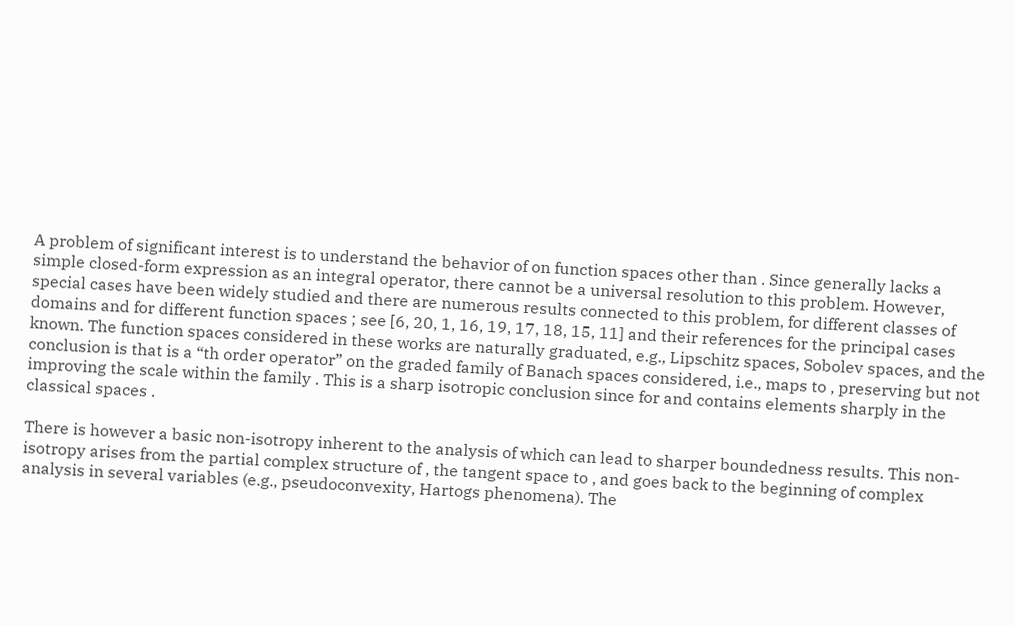A problem of significant interest is to understand the behavior of on function spaces other than . Since generally lacks a simple closed-form expression as an integral operator, there cannot be a universal resolution to this problem. However, special cases have been widely studied and there are numerous results connected to this problem, for different classes of domains and for different function spaces ; see [6, 20, 1, 16, 19, 17, 18, 15, 11] and their references for the principal cases known. The function spaces considered in these works are naturally graduated, e.g., Lipschitz spaces, Sobolev spaces, and the conclusion is that is a “th order operator” on the graded family of Banach spaces considered, i.e., maps to , preserving but not improving the scale within the family . This is a sharp isotropic conclusion since for and contains elements sharply in the classical spaces .

There is however a basic non-isotropy inherent to the analysis of which can lead to sharper boundedness results. This non-isotropy arises from the partial complex structure of , the tangent space to , and goes back to the beginning of complex analysis in several variables (e.g., pseudoconvexity, Hartogs phenomena). The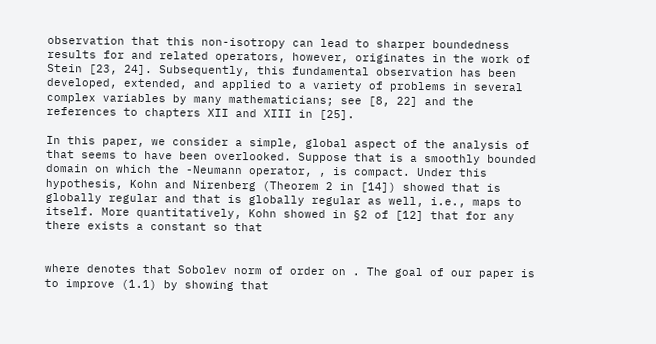observation that this non-isotropy can lead to sharper boundedness results for and related operators, however, originates in the work of Stein [23, 24]. Subsequently, this fundamental observation has been developed, extended, and applied to a variety of problems in several complex variables by many mathematicians; see [8, 22] and the references to chapters XII and XIII in [25].

In this paper, we consider a simple, global aspect of the analysis of that seems to have been overlooked. Suppose that is a smoothly bounded domain on which the -Neumann operator, , is compact. Under this hypothesis, Kohn and Nirenberg (Theorem 2 in [14]) showed that is globally regular and that is globally regular as well, i.e., maps to itself. More quantitatively, Kohn showed in §2 of [12] that for any there exists a constant so that


where denotes that Sobolev norm of order on . The goal of our paper is to improve (1.1) by showing that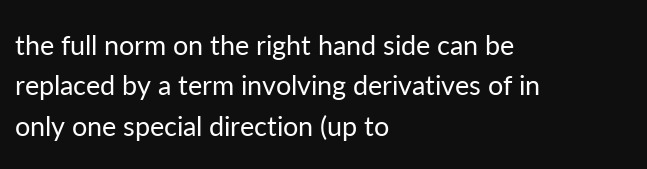the full norm on the right hand side can be replaced by a term involving derivatives of in only one special direction (up to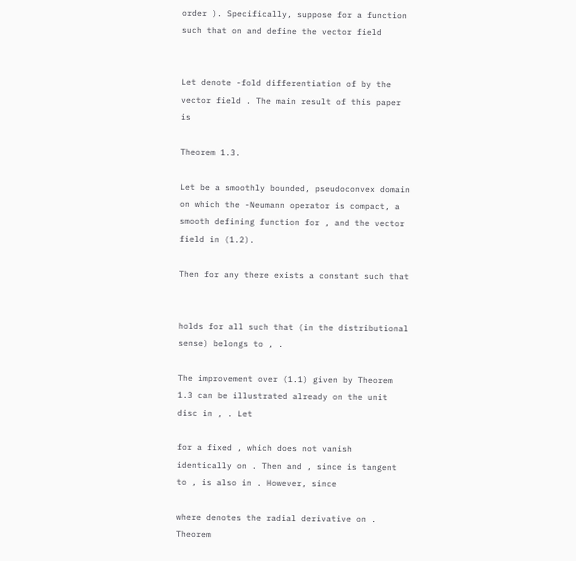order ). Specifically, suppose for a function such that on and define the vector field


Let denote -fold differentiation of by the vector field . The main result of this paper is

Theorem 1.3.

Let be a smoothly bounded, pseudoconvex domain on which the -Neumann operator is compact, a smooth defining function for , and the vector field in (1.2).

Then for any there exists a constant such that


holds for all such that (in the distributional sense) belongs to , .

The improvement over (1.1) given by Theorem 1.3 can be illustrated already on the unit disc in , . Let

for a fixed , which does not vanish identically on . Then and , since is tangent to , is also in . However, since

where denotes the radial derivative on . Theorem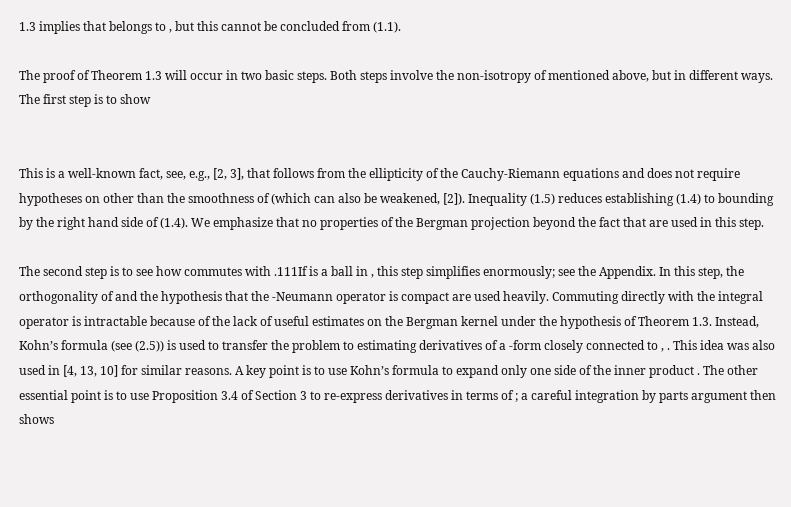1.3 implies that belongs to , but this cannot be concluded from (1.1).

The proof of Theorem 1.3 will occur in two basic steps. Both steps involve the non-isotropy of mentioned above, but in different ways. The first step is to show


This is a well-known fact, see, e.g., [2, 3], that follows from the ellipticity of the Cauchy-Riemann equations and does not require hypotheses on other than the smoothness of (which can also be weakened, [2]). Inequality (1.5) reduces establishing (1.4) to bounding by the right hand side of (1.4). We emphasize that no properties of the Bergman projection beyond the fact that are used in this step.

The second step is to see how commutes with .111If is a ball in , this step simplifies enormously; see the Appendix. In this step, the orthogonality of and the hypothesis that the -Neumann operator is compact are used heavily. Commuting directly with the integral operator is intractable because of the lack of useful estimates on the Bergman kernel under the hypothesis of Theorem 1.3. Instead, Kohn’s formula (see (2.5)) is used to transfer the problem to estimating derivatives of a -form closely connected to , . This idea was also used in [4, 13, 10] for similar reasons. A key point is to use Kohn’s formula to expand only one side of the inner product . The other essential point is to use Proposition 3.4 of Section 3 to re-express derivatives in terms of ; a careful integration by parts argument then shows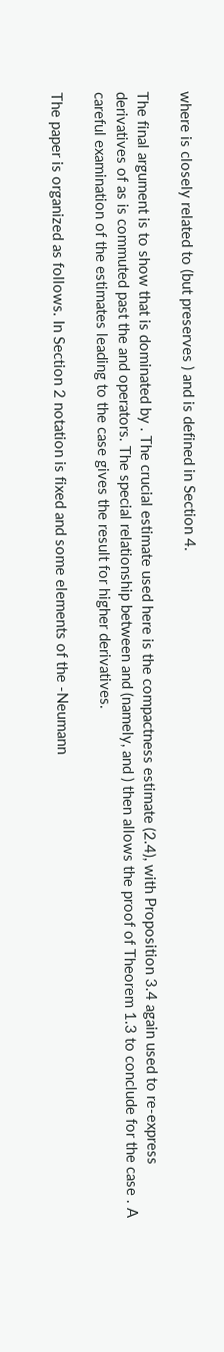where is closely related to (but preserves ) and is defined in Section 4.

The final argument is to show that is dominated by . The crucial estimate used here is the compactness estimate (2.4), with Proposition 3.4 again used to re-express derivatives of as is commuted past the and operators. The special relationship between and (namely, and ) then allows the proof of Theorem 1.3 to conclude for the case . A careful examination of the estimates leading to the case gives the result for higher derivatives.

The paper is organized as follows. In Section 2 notation is fixed and some elements of the -Neumann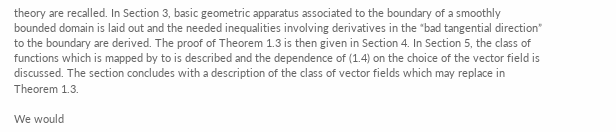theory are recalled. In Section 3, basic geometric apparatus associated to the boundary of a smoothly bounded domain is laid out and the needed inequalities involving derivatives in the “bad tangential direction” to the boundary are derived. The proof of Theorem 1.3 is then given in Section 4. In Section 5, the class of functions which is mapped by to is described and the dependence of (1.4) on the choice of the vector field is discussed. The section concludes with a description of the class of vector fields which may replace in Theorem 1.3.

We would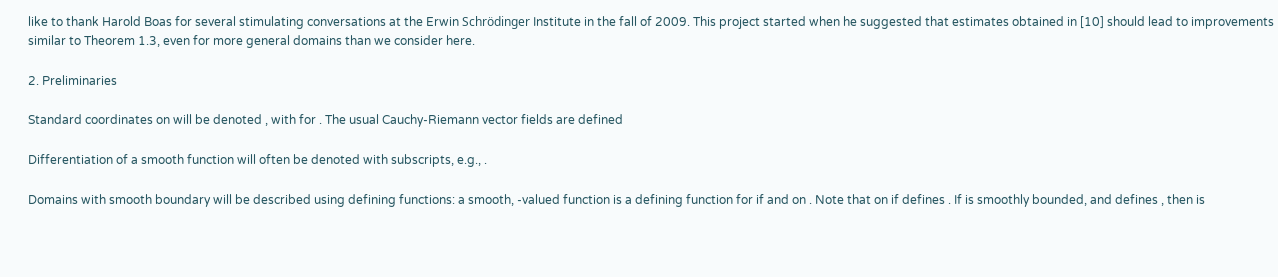like to thank Harold Boas for several stimulating conversations at the Erwin Schrödinger Institute in the fall of 2009. This project started when he suggested that estimates obtained in [10] should lead to improvements similar to Theorem 1.3, even for more general domains than we consider here.

2. Preliminaries

Standard coordinates on will be denoted , with for . The usual Cauchy-Riemann vector fields are defined

Differentiation of a smooth function will often be denoted with subscripts, e.g., .

Domains with smooth boundary will be described using defining functions: a smooth, -valued function is a defining function for if and on . Note that on if defines . If is smoothly bounded, and defines , then is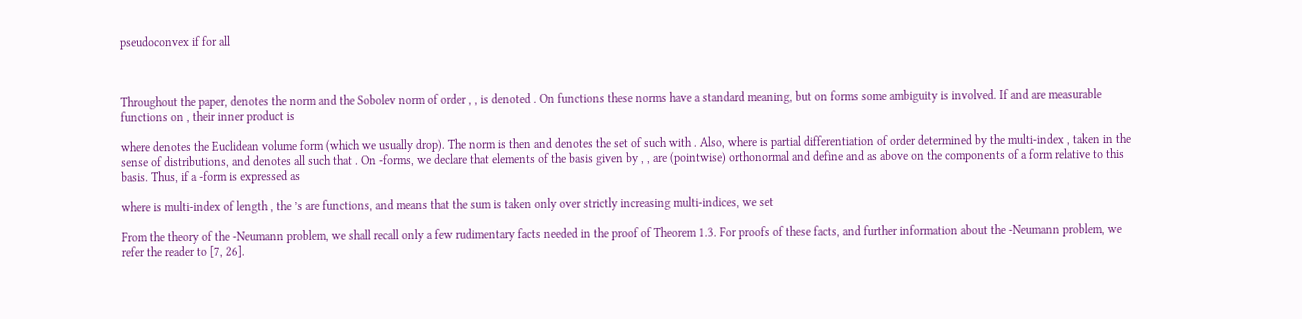pseudoconvex if for all



Throughout the paper, denotes the norm and the Sobolev norm of order , , is denoted . On functions these norms have a standard meaning, but on forms some ambiguity is involved. If and are measurable functions on , their inner product is

where denotes the Euclidean volume form (which we usually drop). The norm is then and denotes the set of such with . Also, where is partial differentiation of order determined by the multi-index , taken in the sense of distributions, and denotes all such that . On -forms, we declare that elements of the basis given by , , are (pointwise) orthonormal and define and as above on the components of a form relative to this basis. Thus, if a -form is expressed as

where is multi-index of length , the ’s are functions, and means that the sum is taken only over strictly increasing multi-indices, we set

From the theory of the -Neumann problem, we shall recall only a few rudimentary facts needed in the proof of Theorem 1.3. For proofs of these facts, and further information about the -Neumann problem, we refer the reader to [7, 26].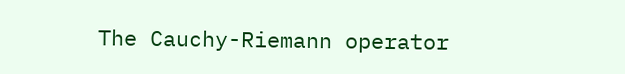The Cauchy-Riemann operator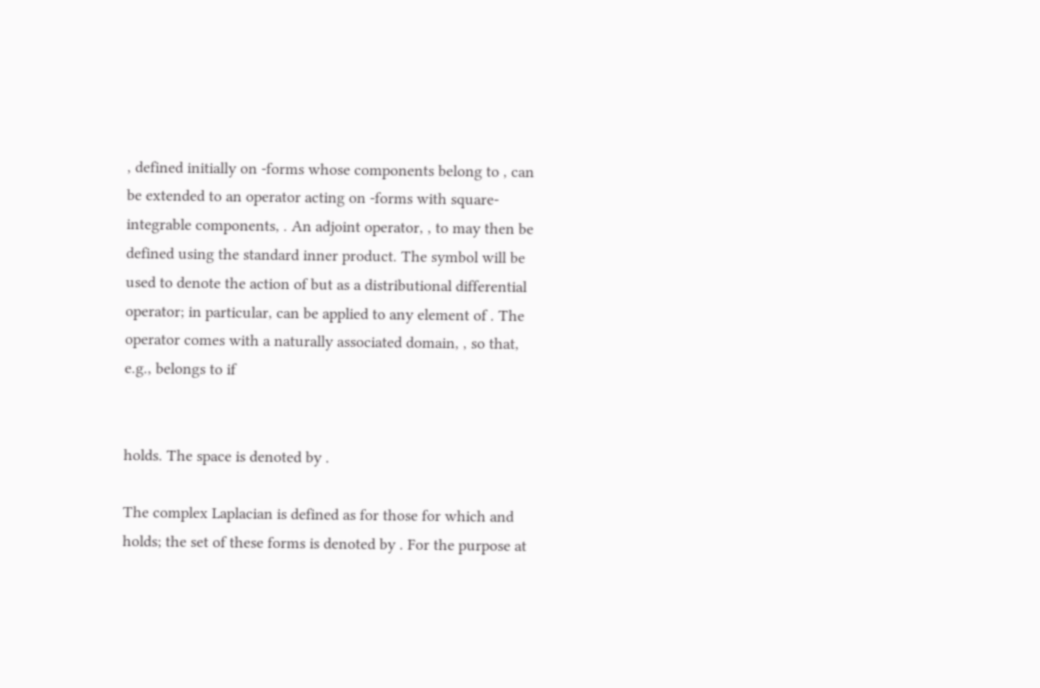, defined initially on -forms whose components belong to , can be extended to an operator acting on -forms with square-integrable components, . An adjoint operator, , to may then be defined using the standard inner product. The symbol will be used to denote the action of but as a distributional differential operator; in particular, can be applied to any element of . The operator comes with a naturally associated domain, , so that, e.g., belongs to if


holds. The space is denoted by .

The complex Laplacian is defined as for those for which and holds; the set of these forms is denoted by . For the purpose at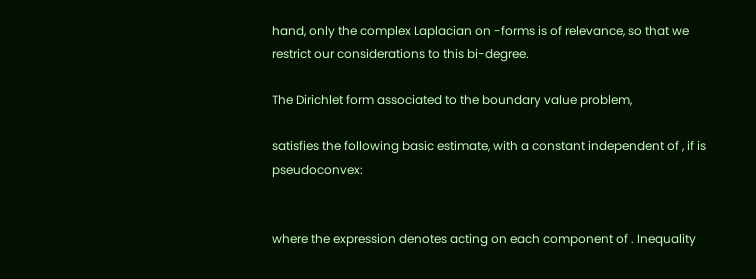hand, only the complex Laplacian on -forms is of relevance, so that we restrict our considerations to this bi-degree.

The Dirichlet form associated to the boundary value problem,

satisfies the following basic estimate, with a constant independent of , if is pseudoconvex:


where the expression denotes acting on each component of . Inequality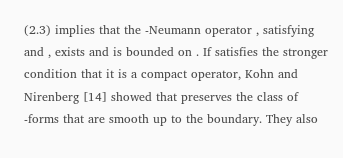(2.3) implies that the -Neumann operator , satisfying and , exists and is bounded on . If satisfies the stronger condition that it is a compact operator, Kohn and Nirenberg [14] showed that preserves the class of -forms that are smooth up to the boundary. They also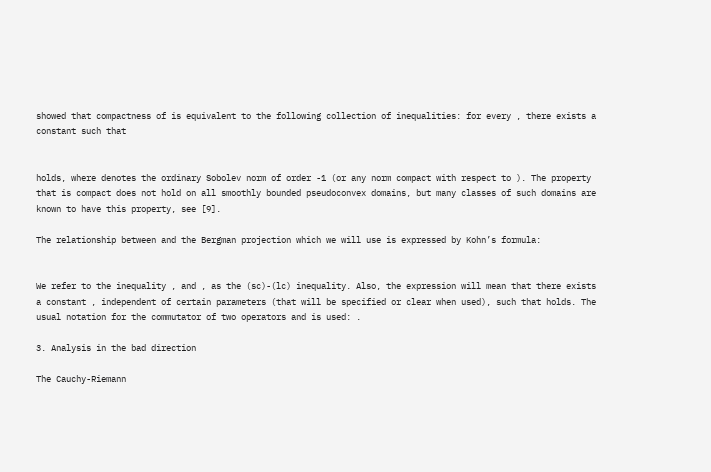showed that compactness of is equivalent to the following collection of inequalities: for every , there exists a constant such that


holds, where denotes the ordinary Sobolev norm of order -1 (or any norm compact with respect to ). The property that is compact does not hold on all smoothly bounded pseudoconvex domains, but many classes of such domains are known to have this property, see [9].

The relationship between and the Bergman projection which we will use is expressed by Kohn’s formula:


We refer to the inequality , and , as the (sc)-(lc) inequality. Also, the expression will mean that there exists a constant , independent of certain parameters (that will be specified or clear when used), such that holds. The usual notation for the commutator of two operators and is used: .

3. Analysis in the bad direction

The Cauchy-Riemann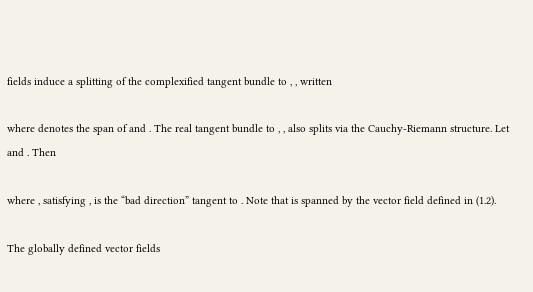fields induce a splitting of the complexified tangent bundle to , , written

where denotes the span of and . The real tangent bundle to , , also splits via the Cauchy-Riemann structure. Let and . Then

where , satisfying , is the “bad direction” tangent to . Note that is spanned by the vector field defined in (1.2).

The globally defined vector fields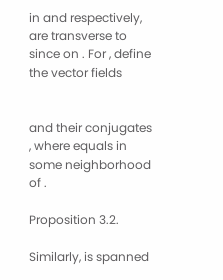in and respectively, are transverse to since on . For , define the vector fields


and their conjugates , where equals in some neighborhood of .

Proposition 3.2.

Similarly, is spanned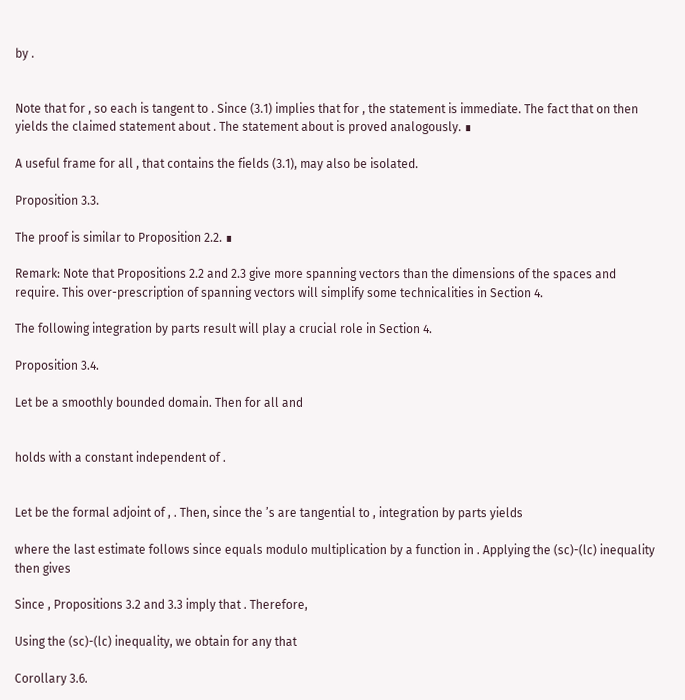by .


Note that for , so each is tangent to . Since (3.1) implies that for , the statement is immediate. The fact that on then yields the claimed statement about . The statement about is proved analogously. ∎

A useful frame for all , that contains the fields (3.1), may also be isolated.

Proposition 3.3.

The proof is similar to Proposition 2.2. ∎

Remark: Note that Propositions 2.2 and 2.3 give more spanning vectors than the dimensions of the spaces and require. This over-prescription of spanning vectors will simplify some technicalities in Section 4.

The following integration by parts result will play a crucial role in Section 4.

Proposition 3.4.

Let be a smoothly bounded domain. Then for all and


holds with a constant independent of .


Let be the formal adjoint of , . Then, since the ’s are tangential to , integration by parts yields

where the last estimate follows since equals modulo multiplication by a function in . Applying the (sc)-(lc) inequality then gives

Since , Propositions 3.2 and 3.3 imply that . Therefore,

Using the (sc)-(lc) inequality, we obtain for any that

Corollary 3.6.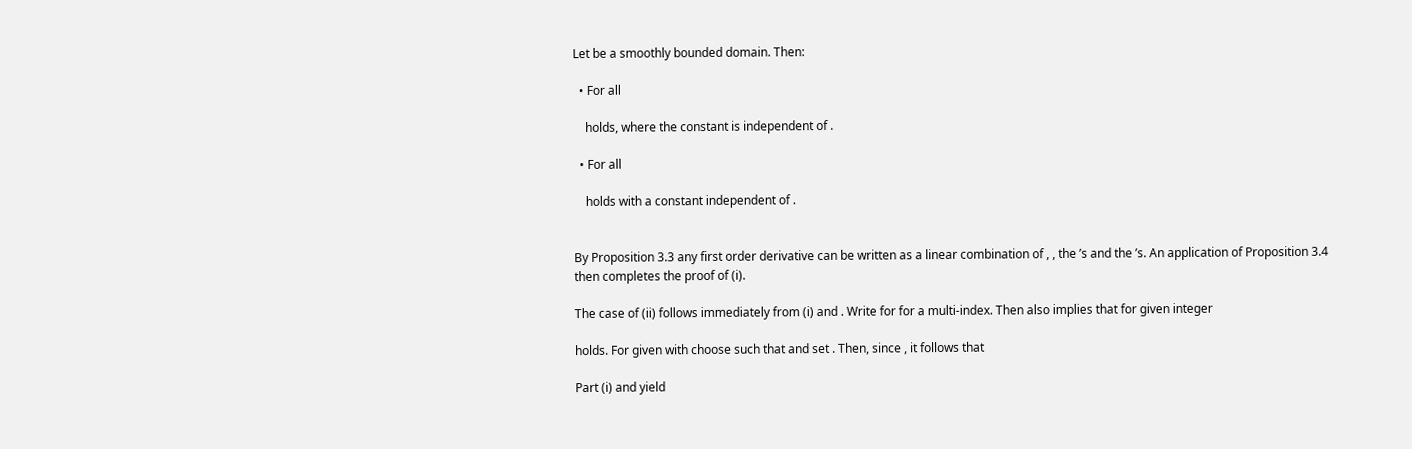Let be a smoothly bounded domain. Then:

  • For all

    holds, where the constant is independent of .

  • For all

    holds with a constant independent of .


By Proposition 3.3 any first order derivative can be written as a linear combination of , , the ’s and the ’s. An application of Proposition 3.4 then completes the proof of (i).

The case of (ii) follows immediately from (i) and . Write for for a multi-index. Then also implies that for given integer

holds. For given with choose such that and set . Then, since , it follows that

Part (i) and yield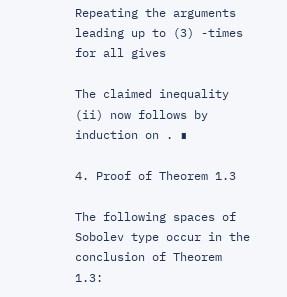Repeating the arguments leading up to (3) -times for all gives

The claimed inequality (ii) now follows by induction on . ∎

4. Proof of Theorem 1.3

The following spaces of Sobolev type occur in the conclusion of Theorem 1.3: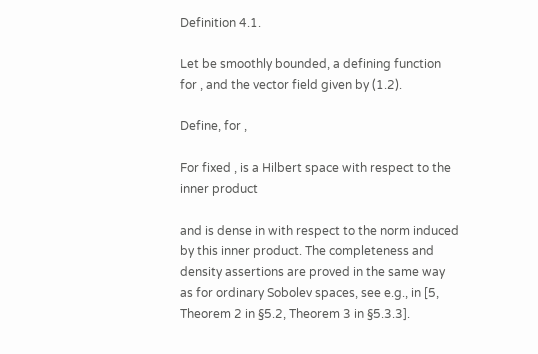Definition 4.1.

Let be smoothly bounded, a defining function for , and the vector field given by (1.2).

Define, for ,

For fixed , is a Hilbert space with respect to the inner product

and is dense in with respect to the norm induced by this inner product. The completeness and density assertions are proved in the same way as for ordinary Sobolev spaces, see e.g., in [5, Theorem 2 in §5.2, Theorem 3 in §5.3.3].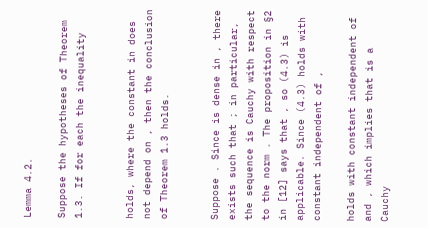Lemma 4.2.

Suppose the hypotheses of Theorem 1.3. If for each the inequality


holds, where the constant in does not depend on , then the conclusion of Theorem 1.3 holds.


Suppose . Since is dense in , there exists such that ; in particular, the sequence is Cauchy with respect to the norm . The proposition in §2 in [12] says that , so (4.3) is applicable. Since (4.3) holds with constant independent of ,

holds with constant independent of and , which implies that is a Cauchy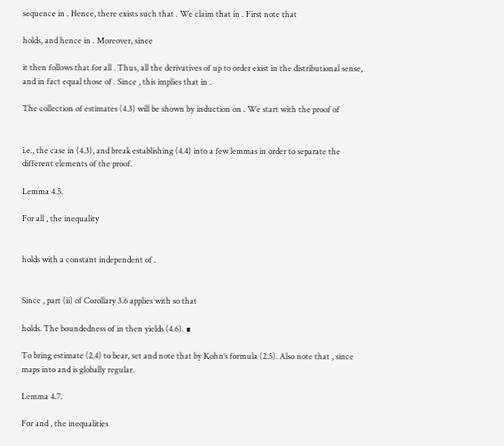sequence in . Hence, there exists such that . We claim that in . First note that

holds, and hence in . Moreover, since

it then follows that for all . Thus, all the derivatives of up to order exist in the distributional sense, and in fact equal those of . Since , this implies that in .

The collection of estimates (4.3) will be shown by induction on . We start with the proof of


i.e., the case in (4.3), and break establishing (4.4) into a few lemmas in order to separate the different elements of the proof.

Lemma 4.5.

For all , the inequality


holds with a constant independent of .


Since , part (ii) of Corollary 3.6 applies with so that

holds. The boundedness of in then yields (4.6). ∎

To bring estimate (2.4) to bear, set and note that by Kohn’s formula (2.5). Also note that , since maps into and is globally regular.

Lemma 4.7.

For and , the inequalities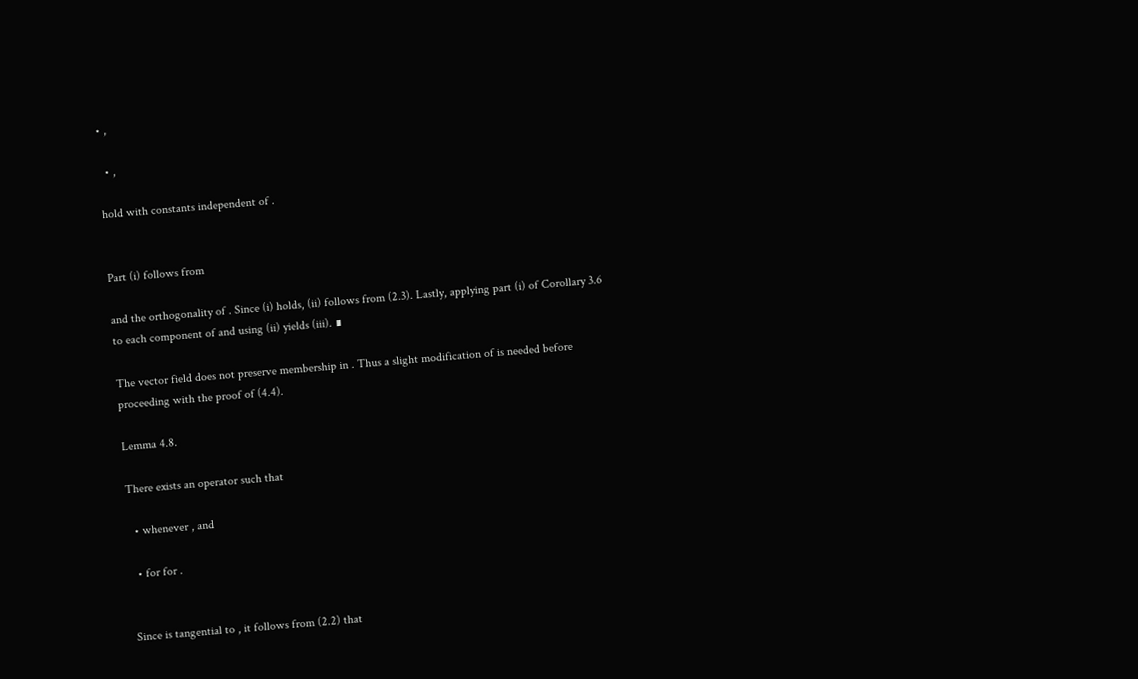• ,

  • ,

hold with constants independent of .


Part (i) follows from

and the orthogonality of . Since (i) holds, (ii) follows from (2.3). Lastly, applying part (i) of Corollary 3.6 to each component of and using (ii) yields (iii). ∎

The vector field does not preserve membership in . Thus a slight modification of is needed before proceeding with the proof of (4.4).

Lemma 4.8.

There exists an operator such that

  • whenever , and

  • for for .


Since is tangential to , it follows from (2.2) that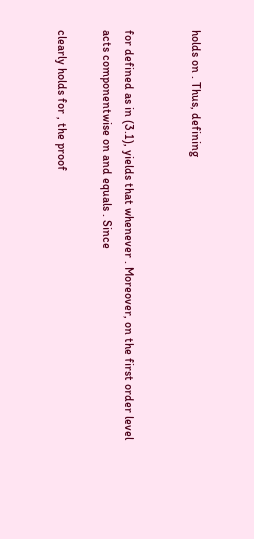holds on . Thus, defining


for defined as in (3.1), yields that whenever . Moreover, on the first order level acts componentwise on and equals . Since

clearly holds for , the proof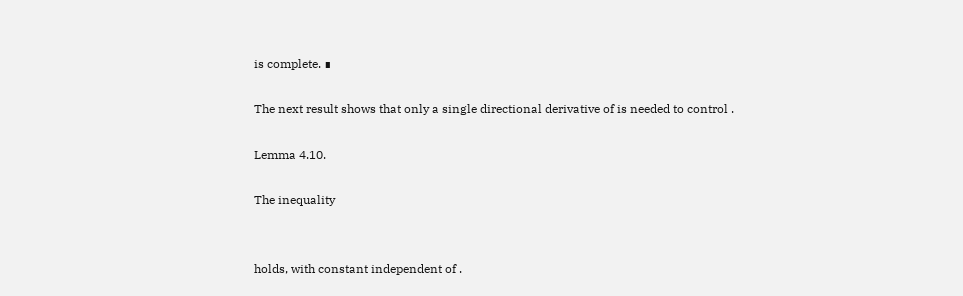is complete. ∎

The next result shows that only a single directional derivative of is needed to control .

Lemma 4.10.

The inequality


holds, with constant independent of .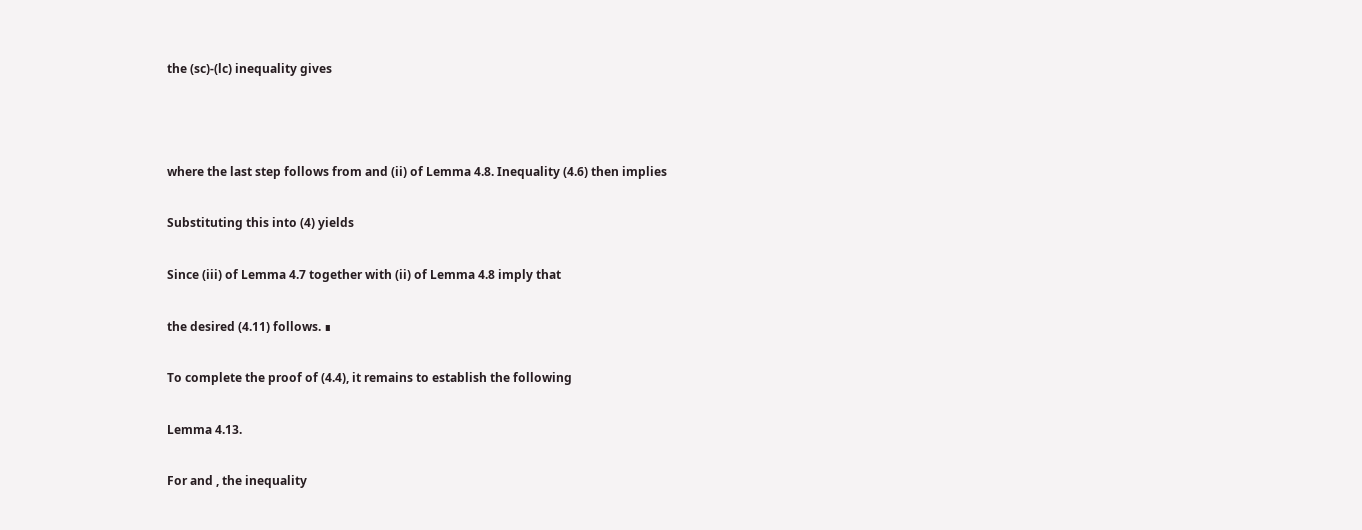the (sc)-(lc) inequality gives



where the last step follows from and (ii) of Lemma 4.8. Inequality (4.6) then implies

Substituting this into (4) yields

Since (iii) of Lemma 4.7 together with (ii) of Lemma 4.8 imply that

the desired (4.11) follows. ∎

To complete the proof of (4.4), it remains to establish the following

Lemma 4.13.

For and , the inequality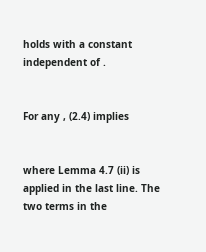holds with a constant independent of .


For any , (2.4) implies


where Lemma 4.7 (ii) is applied in the last line. The two terms in the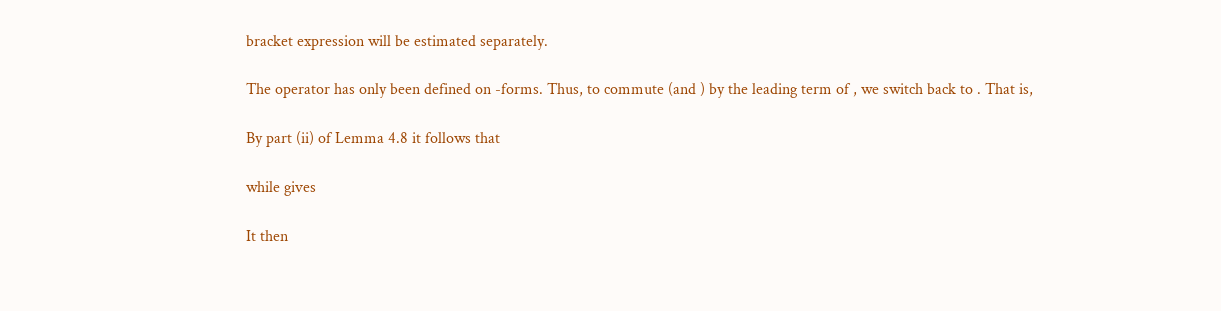bracket expression will be estimated separately.

The operator has only been defined on -forms. Thus, to commute (and ) by the leading term of , we switch back to . That is,

By part (ii) of Lemma 4.8 it follows that

while gives

It then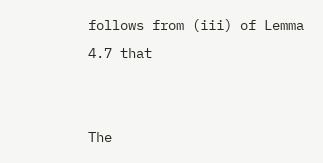follows from (iii) of Lemma 4.7 that


The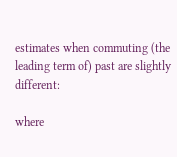estimates when commuting (the leading term of) past are slightly different:

where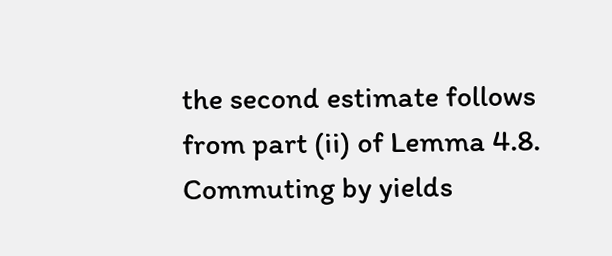the second estimate follows from part (ii) of Lemma 4.8. Commuting by yields